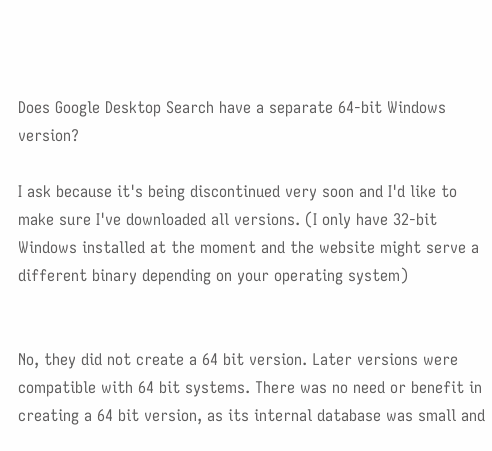Does Google Desktop Search have a separate 64-bit Windows version?

I ask because it's being discontinued very soon and I'd like to make sure I've downloaded all versions. (I only have 32-bit Windows installed at the moment and the website might serve a different binary depending on your operating system)


No, they did not create a 64 bit version. Later versions were compatible with 64 bit systems. There was no need or benefit in creating a 64 bit version, as its internal database was small and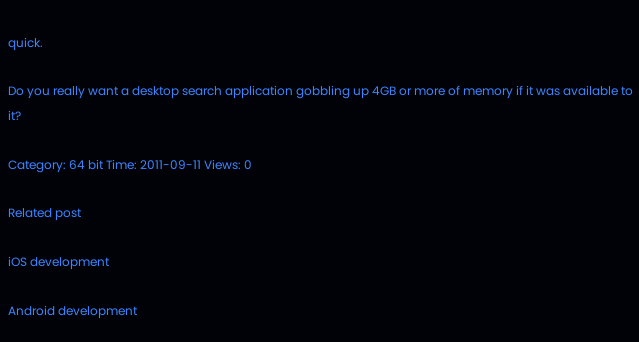quick.

Do you really want a desktop search application gobbling up 4GB or more of memory if it was available to it?

Category: 64 bit Time: 2011-09-11 Views: 0

Related post

iOS development

Android development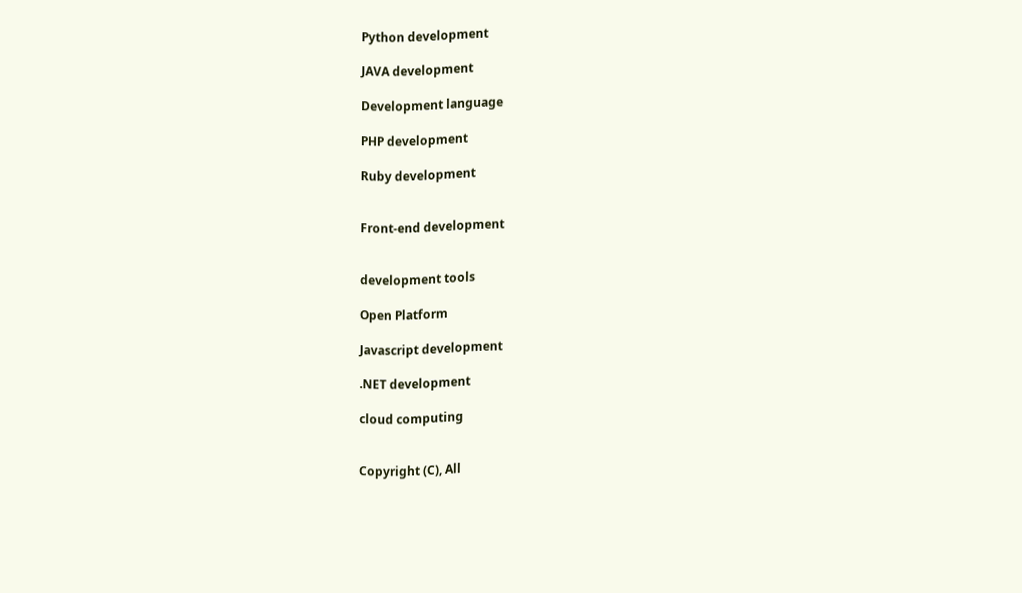Python development

JAVA development

Development language

PHP development

Ruby development


Front-end development


development tools

Open Platform

Javascript development

.NET development

cloud computing


Copyright (C), All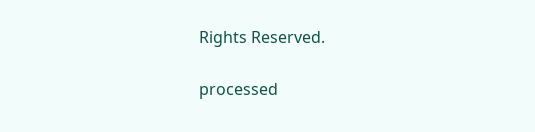Rights Reserved.

processed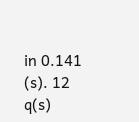in 0.141 (s). 12 q(s)